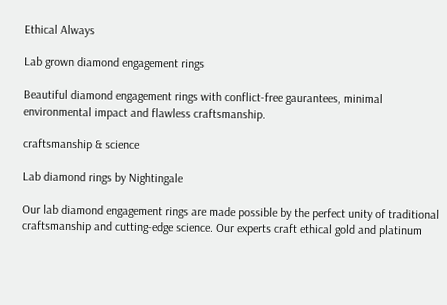Ethical Always

Lab grown diamond engagement rings

Beautiful diamond engagement rings with conflict-free gaurantees, minimal environmental impact and flawless craftsmanship.

craftsmanship & science

Lab diamond rings by Nightingale

Our lab diamond engagement rings are made possible by the perfect unity of traditional craftsmanship and cutting-edge science. Our experts craft ethical gold and platinum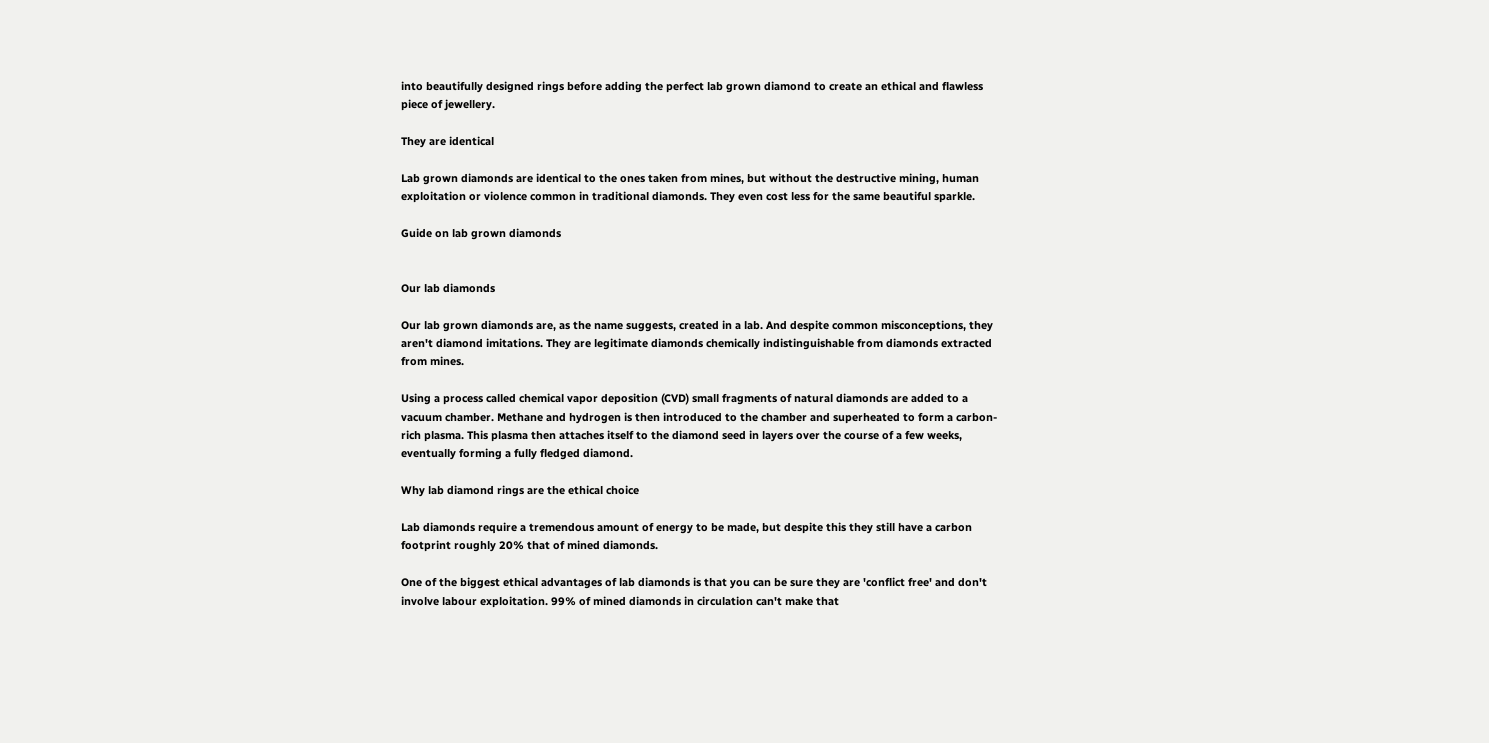into beautifully designed rings before adding the perfect lab grown diamond to create an ethical and flawless piece of jewellery.

They are identical

Lab grown diamonds are identical to the ones taken from mines, but without the destructive mining, human exploitation or violence common in traditional diamonds. They even cost less for the same beautiful sparkle.

Guide on lab grown diamonds


Our lab diamonds

Our lab grown diamonds are, as the name suggests, created in a lab. And despite common misconceptions, they aren't diamond imitations. They are legitimate diamonds chemically indistinguishable from diamonds extracted from mines.

Using a process called chemical vapor deposition (CVD) small fragments of natural diamonds are added to a vacuum chamber. Methane and hydrogen is then introduced to the chamber and superheated to form a carbon-rich plasma. This plasma then attaches itself to the diamond seed in layers over the course of a few weeks, eventually forming a fully fledged diamond.

Why lab diamond rings are the ethical choice

Lab diamonds require a tremendous amount of energy to be made, but despite this they still have a carbon footprint roughly 20% that of mined diamonds.

One of the biggest ethical advantages of lab diamonds is that you can be sure they are 'conflict free' and don't involve labour exploitation. 99% of mined diamonds in circulation can't make that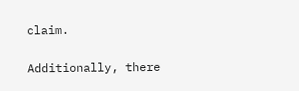claim.

Additionally, there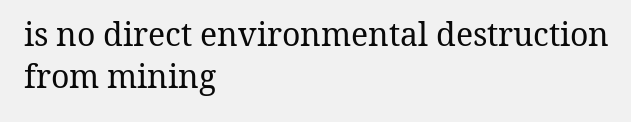is no direct environmental destruction from mining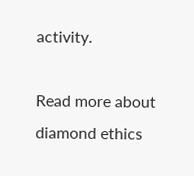activity.

Read more about diamond ethics